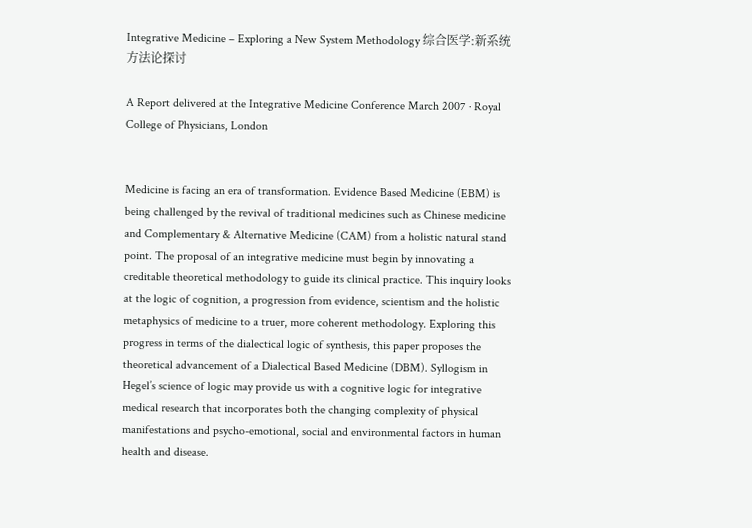Integrative Medicine – Exploring a New System Methodology 综合医学:新系统方法论探讨

A Report delivered at the Integrative Medicine Conference March 2007 · Royal College of Physicians, London


Medicine is facing an era of transformation. Evidence Based Medicine (EBM) is being challenged by the revival of traditional medicines such as Chinese medicine and Complementary & Alternative Medicine (CAM) from a holistic natural stand point. The proposal of an integrative medicine must begin by innovating a creditable theoretical methodology to guide its clinical practice. This inquiry looks at the logic of cognition, a progression from evidence, scientism and the holistic metaphysics of medicine to a truer, more coherent methodology. Exploring this progress in terms of the dialectical logic of synthesis, this paper proposes the theoretical advancement of a Dialectical Based Medicine (DBM). Syllogism in Hegel’s science of logic may provide us with a cognitive logic for integrative medical research that incorporates both the changing complexity of physical manifestations and psycho-emotional, social and environmental factors in human health and disease.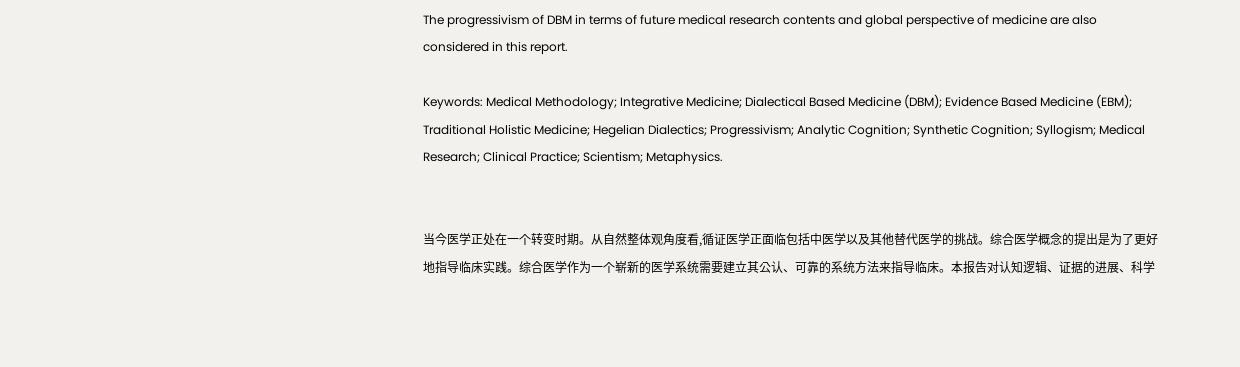The progressivism of DBM in terms of future medical research contents and global perspective of medicine are also considered in this report.

Keywords: Medical Methodology; Integrative Medicine; Dialectical Based Medicine (DBM); Evidence Based Medicine (EBM); Traditional Holistic Medicine; Hegelian Dialectics; Progressivism; Analytic Cognition; Synthetic Cognition; Syllogism; Medical Research; Clinical Practice; Scientism; Metaphysics.


当今医学正处在一个转变时期。从自然整体观角度看,循证医学正面临包括中医学以及其他替代医学的挑战。综合医学概念的提出是为了更好地指导临床实践。综合医学作为一个崭新的医学系统需要建立其公认、可靠的系统方法来指导临床。本报告对认知逻辑、证据的进展、科学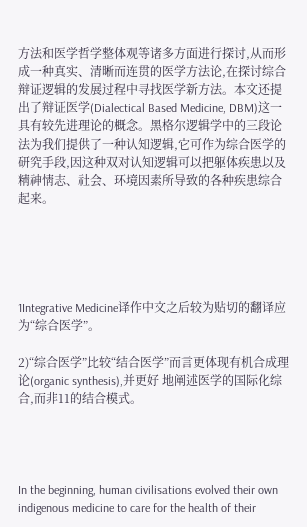方法和医学哲学整体观等诸多方面进行探讨,从而形成一种真实、清晰而连贯的医学方法论,在探讨综合辩证逻辑的发展过程中寻找医学新方法。本文还提出了辩证医学(Dialectical Based Medicine, DBM)这一具有较先进理论的概念。黑格尔逻辑学中的三段论法为我们提供了一种认知逻辑,它可作为综合医学的研究手段,因这种双对认知逻辑可以把躯体疾患以及精神情志、社会、环境因素所导致的各种疾患综合起来。





1Integrative Medicine译作中文之后较为贴切的翻译应为“综合医学”。

2)“综合医学”比较“结合医学”而言更体现有机合成理论(organic synthesis),并更好 地阐述医学的国际化综合,而非11的结合模式。




In the beginning, human civilisations evolved their own indigenous medicine to care for the health of their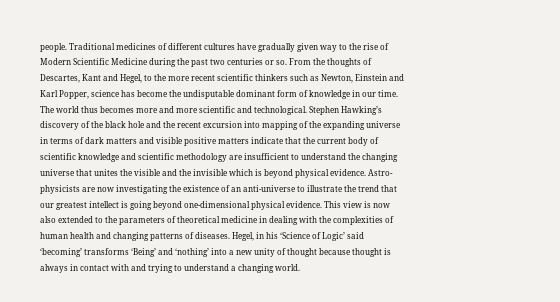people. Traditional medicines of different cultures have gradually given way to the rise of Modern Scientific Medicine during the past two centuries or so. From the thoughts of Descartes, Kant and Hegel, to the more recent scientific thinkers such as Newton, Einstein and Karl Popper, science has become the undisputable dominant form of knowledge in our time. The world thus becomes more and more scientific and technological. Stephen Hawking’s discovery of the black hole and the recent excursion into mapping of the expanding universe in terms of dark matters and visible positive matters indicate that the current body of scientific knowledge and scientific methodology are insufficient to understand the changing universe that unites the visible and the invisible which is beyond physical evidence. Astro-physicists are now investigating the existence of an anti-universe to illustrate the trend that our greatest intellect is going beyond one-dimensional physical evidence. This view is now also extended to the parameters of theoretical medicine in dealing with the complexities of human health and changing patterns of diseases. Hegel, in his ‘Science of Logic’ said ‘becoming’ transforms ‘Being’ and ‘nothing’ into a new unity of thought because thought is always in contact with and trying to understand a changing world.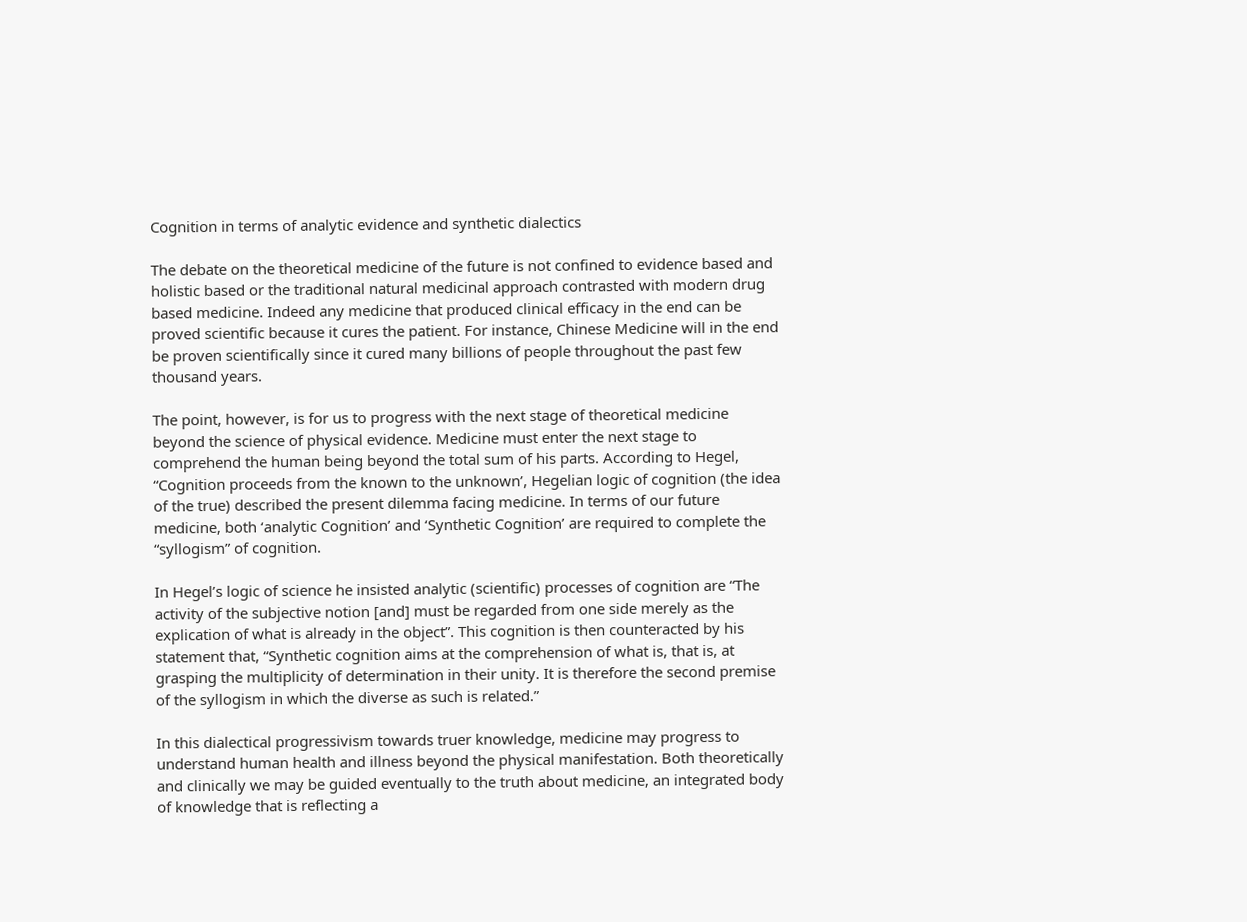Cognition in terms of analytic evidence and synthetic dialectics

The debate on the theoretical medicine of the future is not confined to evidence based and holistic based or the traditional natural medicinal approach contrasted with modern drug based medicine. Indeed any medicine that produced clinical efficacy in the end can be proved scientific because it cures the patient. For instance, Chinese Medicine will in the end be proven scientifically since it cured many billions of people throughout the past few thousand years.

The point, however, is for us to progress with the next stage of theoretical medicine beyond the science of physical evidence. Medicine must enter the next stage to comprehend the human being beyond the total sum of his parts. According to Hegel, “Cognition proceeds from the known to the unknown’, Hegelian logic of cognition (the idea of the true) described the present dilemma facing medicine. In terms of our future medicine, both ‘analytic Cognition’ and ‘Synthetic Cognition’ are required to complete the “syllogism” of cognition.

In Hegel’s logic of science he insisted analytic (scientific) processes of cognition are “The activity of the subjective notion [and] must be regarded from one side merely as the explication of what is already in the object”. This cognition is then counteracted by his statement that, “Synthetic cognition aims at the comprehension of what is, that is, at grasping the multiplicity of determination in their unity. It is therefore the second premise of the syllogism in which the diverse as such is related.”

In this dialectical progressivism towards truer knowledge, medicine may progress to understand human health and illness beyond the physical manifestation. Both theoretically and clinically we may be guided eventually to the truth about medicine, an integrated body of knowledge that is reflecting a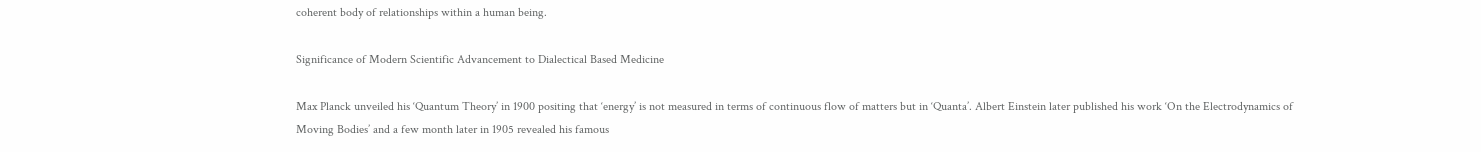coherent body of relationships within a human being.

Significance of Modern Scientific Advancement to Dialectical Based Medicine

Max Planck unveiled his ‘Quantum Theory’ in 1900 positing that ‘energy’ is not measured in terms of continuous flow of matters but in ‘Quanta’. Albert Einstein later published his work ‘On the Electrodynamics of Moving Bodies’ and a few month later in 1905 revealed his famous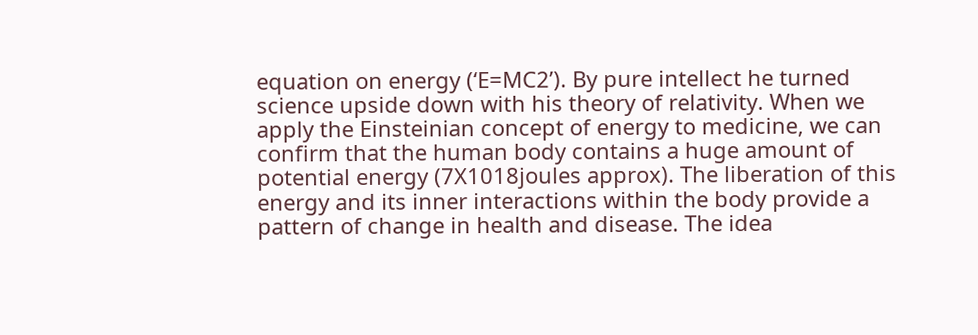equation on energy (‘E=MC2’). By pure intellect he turned science upside down with his theory of relativity. When we apply the Einsteinian concept of energy to medicine, we can confirm that the human body contains a huge amount of potential energy (7X1018joules approx). The liberation of this energy and its inner interactions within the body provide a pattern of change in health and disease. The idea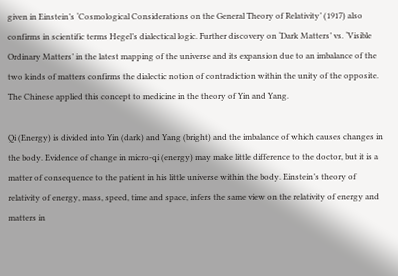given in Einstein’s ‘Cosmological Considerations on the General Theory of Relativity’ (1917) also confirms in scientific terms Hegel’s dialectical logic. Further discovery on ‘Dark Matters’ vs. ‘Visible Ordinary Matters’ in the latest mapping of the universe and its expansion due to an imbalance of the two kinds of matters confirms the dialectic notion of contradiction within the unity of the opposite. The Chinese applied this concept to medicine in the theory of Yin and Yang.

Qi (Energy) is divided into Yin (dark) and Yang (bright) and the imbalance of which causes changes in the body. Evidence of change in micro-qi (energy) may make little difference to the doctor, but it is a matter of consequence to the patient in his little universe within the body. Einstein’s theory of relativity of energy, mass, speed, time and space, infers the same view on the relativity of energy and matters in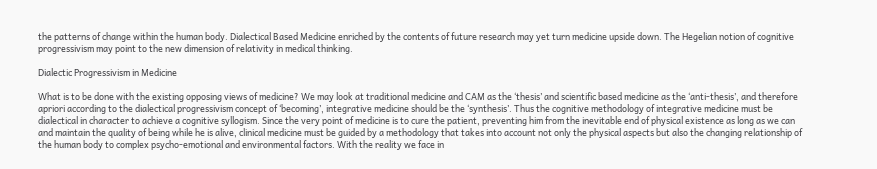the patterns of change within the human body. Dialectical Based Medicine enriched by the contents of future research may yet turn medicine upside down. The Hegelian notion of cognitive progressivism may point to the new dimension of relativity in medical thinking.

Dialectic Progressivism in Medicine

What is to be done with the existing opposing views of medicine? We may look at traditional medicine and CAM as the ‘thesis’ and scientific based medicine as the ‘anti-thesis’, and therefore apriori according to the dialectical progressivism concept of ‘becoming’, integrative medicine should be the ‘synthesis’. Thus the cognitive methodology of integrative medicine must be dialectical in character to achieve a cognitive syllogism. Since the very point of medicine is to cure the patient, preventing him from the inevitable end of physical existence as long as we can and maintain the quality of being while he is alive, clinical medicine must be guided by a methodology that takes into account not only the physical aspects but also the changing relationship of the human body to complex psycho-emotional and environmental factors. With the reality we face in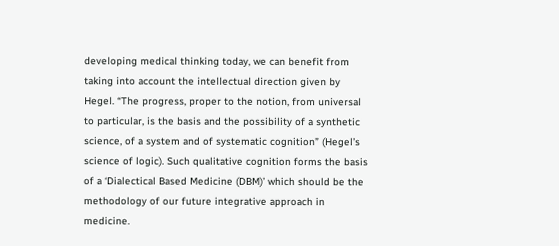developing medical thinking today, we can benefit from taking into account the intellectual direction given by Hegel. “The progress, proper to the notion, from universal to particular, is the basis and the possibility of a synthetic science, of a system and of systematic cognition” (Hegel’s science of logic). Such qualitative cognition forms the basis of a ‘Dialectical Based Medicine (DBM)’ which should be the methodology of our future integrative approach in medicine.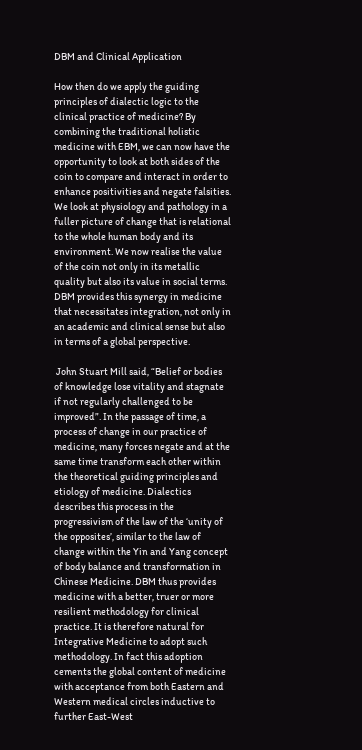DBM and Clinical Application

How then do we apply the guiding principles of dialectic logic to the clinical practice of medicine? By combining the traditional holistic medicine with EBM, we can now have the opportunity to look at both sides of the coin to compare and interact in order to enhance positivities and negate falsities. We look at physiology and pathology in a fuller picture of change that is relational to the whole human body and its environment. We now realise the value of the coin not only in its metallic quality but also its value in social terms. DBM provides this synergy in medicine that necessitates integration, not only in an academic and clinical sense but also in terms of a global perspective.

 John Stuart Mill said, “Belief or bodies of knowledge lose vitality and stagnate if not regularly challenged to be improved”. In the passage of time, a process of change in our practice of medicine, many forces negate and at the same time transform each other within the theoretical guiding principles and etiology of medicine. Dialectics describes this process in the progressivism of the law of the ‘unity of the opposites’, similar to the law of change within the Yin and Yang concept of body balance and transformation in Chinese Medicine. DBM thus provides medicine with a better, truer or more resilient methodology for clinical practice. It is therefore natural for Integrative Medicine to adopt such methodology. In fact this adoption cements the global content of medicine with acceptance from both Eastern and Western medical circles inductive to further East-West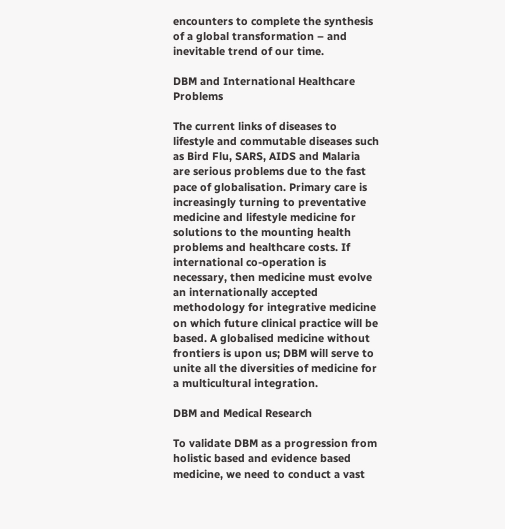encounters to complete the synthesis of a global transformation – and inevitable trend of our time.

DBM and International Healthcare Problems

The current links of diseases to lifestyle and commutable diseases such as Bird Flu, SARS, AIDS and Malaria are serious problems due to the fast pace of globalisation. Primary care is increasingly turning to preventative medicine and lifestyle medicine for solutions to the mounting health problems and healthcare costs. If international co-operation is necessary, then medicine must evolve an internationally accepted methodology for integrative medicine on which future clinical practice will be based. A globalised medicine without frontiers is upon us; DBM will serve to unite all the diversities of medicine for a multicultural integration.

DBM and Medical Research

To validate DBM as a progression from holistic based and evidence based medicine, we need to conduct a vast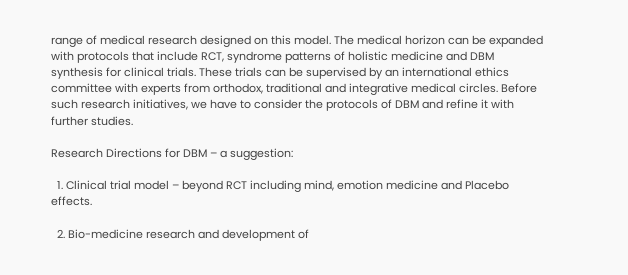range of medical research designed on this model. The medical horizon can be expanded with protocols that include RCT, syndrome patterns of holistic medicine and DBM synthesis for clinical trials. These trials can be supervised by an international ethics committee with experts from orthodox, traditional and integrative medical circles. Before such research initiatives, we have to consider the protocols of DBM and refine it with further studies.

Research Directions for DBM – a suggestion:

  1. Clinical trial model – beyond RCT including mind, emotion medicine and Placebo effects.

  2. Bio-medicine research and development of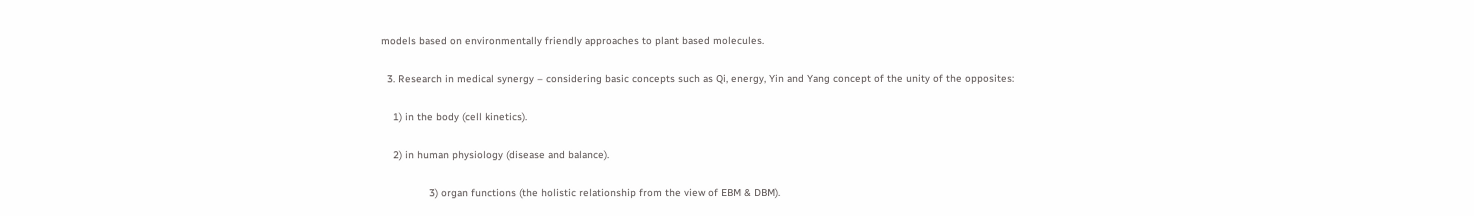models based on environmentally friendly approaches to plant based molecules.

  3. Research in medical synergy – considering basic concepts such as Qi, energy, Yin and Yang concept of the unity of the opposites:

    1) in the body (cell kinetics).

    2) in human physiology (disease and balance).

                3) organ functions (the holistic relationship from the view of EBM & DBM).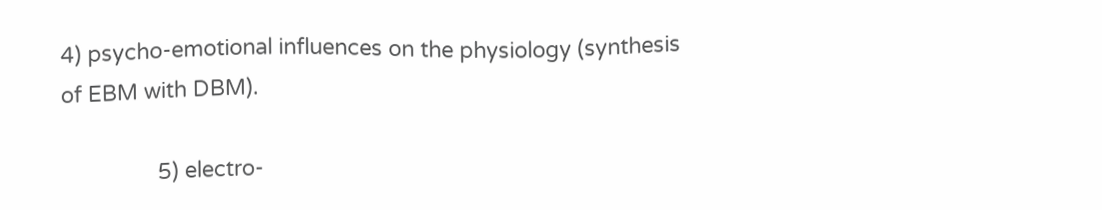4) psycho-emotional influences on the physiology (synthesis of EBM with DBM).

                5) electro-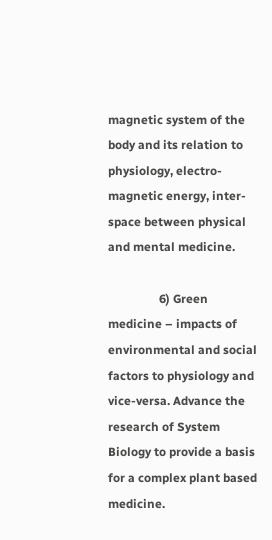magnetic system of the body and its relation to physiology, electro- magnetic energy, inter- space between physical and mental medicine.

                 6) Green medicine – impacts of environmental and social factors to physiology and vice-versa. Advance the research of System Biology to provide a basis for a complex plant based medicine.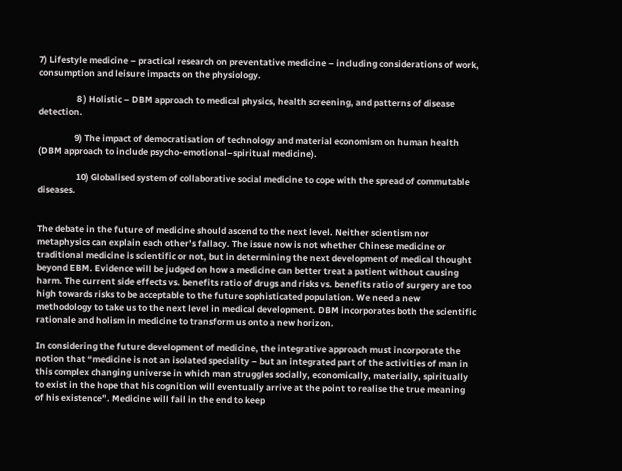7) Lifestyle medicine – practical research on preventative medicine – including considerations of work, consumption and leisure impacts on the physiology.

                   8 ) Holistic – DBM approach to medical physics, health screening, and patterns of disease detection.

                  9) The impact of democratisation of technology and material economism on human health (DBM approach to include psycho-emotional–spiritual medicine).

                   10) Globalised system of collaborative social medicine to cope with the spread of commutable diseases.


The debate in the future of medicine should ascend to the next level. Neither scientism nor metaphysics can explain each other’s fallacy. The issue now is not whether Chinese medicine or traditional medicine is scientific or not, but in determining the next development of medical thought beyond EBM. Evidence will be judged on how a medicine can better treat a patient without causing harm. The current side effects vs. benefits ratio of drugs and risks vs. benefits ratio of surgery are too high towards risks to be acceptable to the future sophisticated population. We need a new methodology to take us to the next level in medical development. DBM incorporates both the scientific rationale and holism in medicine to transform us onto a new horizon.

In considering the future development of medicine, the integrative approach must incorporate the notion that “medicine is not an isolated speciality – but an integrated part of the activities of man in this complex changing universe in which man struggles socially, economically, materially, spiritually to exist in the hope that his cognition will eventually arrive at the point to realise the true meaning of his existence”. Medicine will fail in the end to keep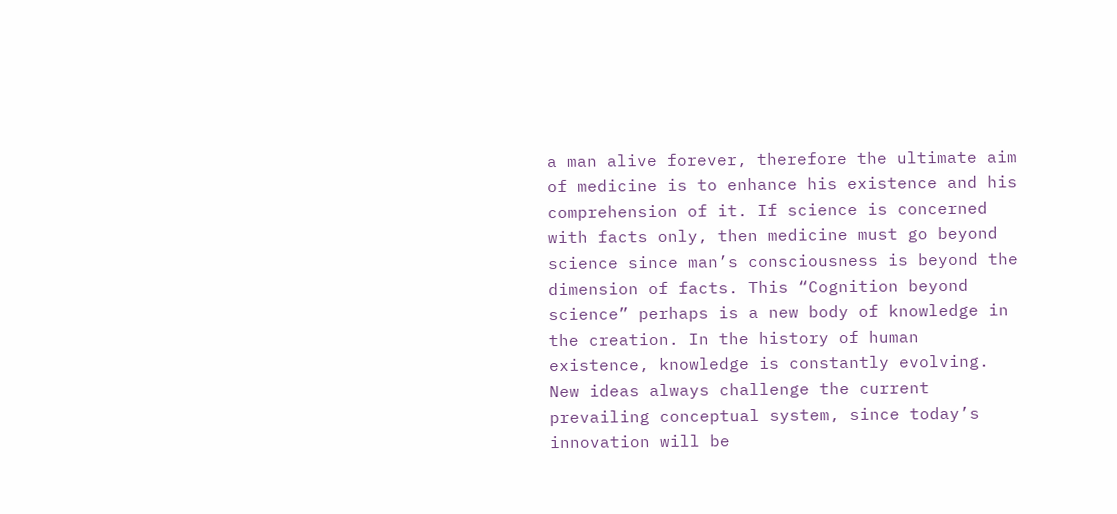a man alive forever, therefore the ultimate aim of medicine is to enhance his existence and his comprehension of it. If science is concerned with facts only, then medicine must go beyond science since man’s consciousness is beyond the dimension of facts. This “Cognition beyond science” perhaps is a new body of knowledge in the creation. In the history of human existence, knowledge is constantly evolving. New ideas always challenge the current prevailing conceptual system, since today’s innovation will be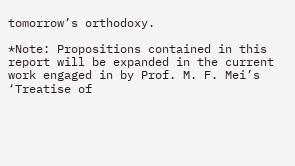tomorrow’s orthodoxy.

*Note: Propositions contained in this report will be expanded in the current work engaged in by Prof. M. F. Mei’s ‘Treatise of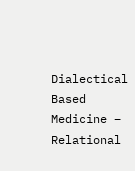Dialectical Based Medicine – Relational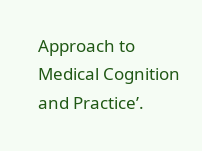Approach to Medical Cognition and Practice’.